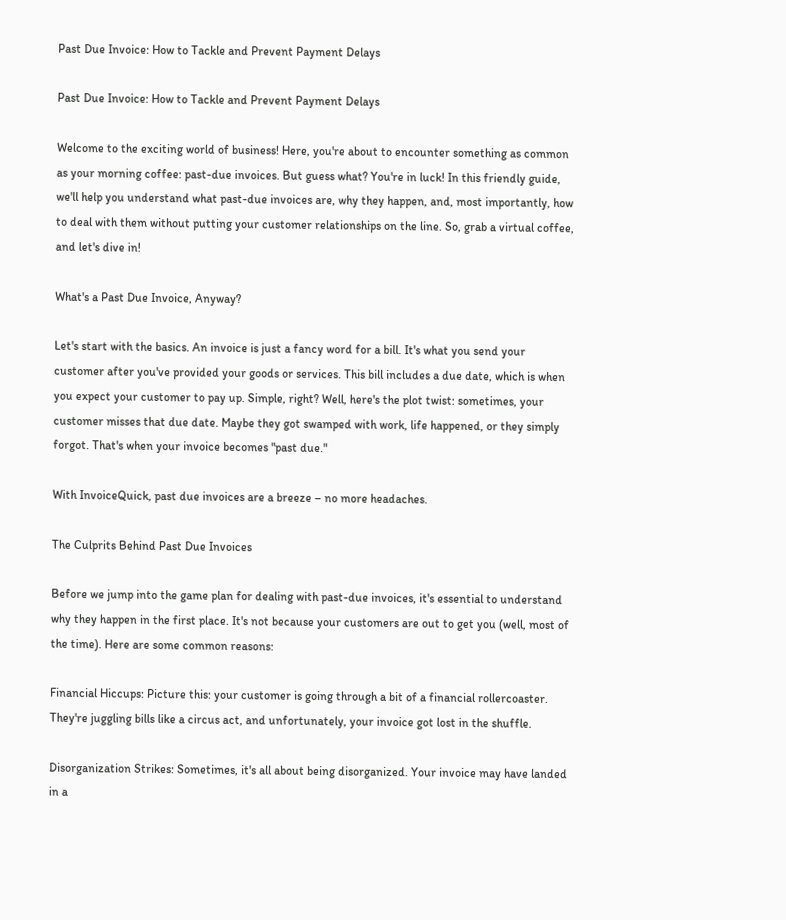Past Due Invoice: How to Tackle and Prevent Payment Delays

Past Due Invoice: How to Tackle and Prevent Payment Delays

Welcome to the exciting world of business! Here, you're about to encounter something as common as your morning coffee: past-due invoices. But guess what? You're in luck! In this friendly guide, we'll help you understand what past-due invoices are, why they happen, and, most importantly, how to deal with them without putting your customer relationships on the line. So, grab a virtual coffee, and let's dive in!

What's a Past Due Invoice, Anyway?

Let's start with the basics. An invoice is just a fancy word for a bill. It's what you send your customer after you've provided your goods or services. This bill includes a due date, which is when you expect your customer to pay up. Simple, right? Well, here's the plot twist: sometimes, your customer misses that due date. Maybe they got swamped with work, life happened, or they simply forgot. That's when your invoice becomes "past due."

With InvoiceQuick, past due invoices are a breeze – no more headaches.

The Culprits Behind Past Due Invoices

Before we jump into the game plan for dealing with past-due invoices, it's essential to understand why they happen in the first place. It's not because your customers are out to get you (well, most of the time). Here are some common reasons:

Financial Hiccups: Picture this: your customer is going through a bit of a financial rollercoaster. They're juggling bills like a circus act, and unfortunately, your invoice got lost in the shuffle.

Disorganization Strikes: Sometimes, it's all about being disorganized. Your invoice may have landed in a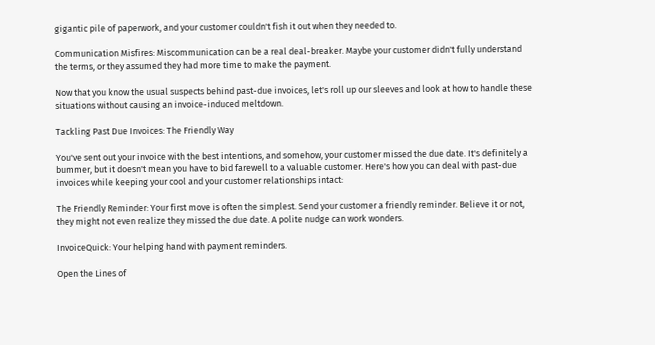gigantic pile of paperwork, and your customer couldn't fish it out when they needed to.

Communication Misfires: Miscommunication can be a real deal-breaker. Maybe your customer didn't fully understand the terms, or they assumed they had more time to make the payment.

Now that you know the usual suspects behind past-due invoices, let's roll up our sleeves and look at how to handle these situations without causing an invoice-induced meltdown.

Tackling Past Due Invoices: The Friendly Way

You've sent out your invoice with the best intentions, and somehow, your customer missed the due date. It's definitely a bummer, but it doesn't mean you have to bid farewell to a valuable customer. Here's how you can deal with past-due invoices while keeping your cool and your customer relationships intact:

The Friendly Reminder: Your first move is often the simplest. Send your customer a friendly reminder. Believe it or not, they might not even realize they missed the due date. A polite nudge can work wonders.

InvoiceQuick: Your helping hand with payment reminders.

Open the Lines of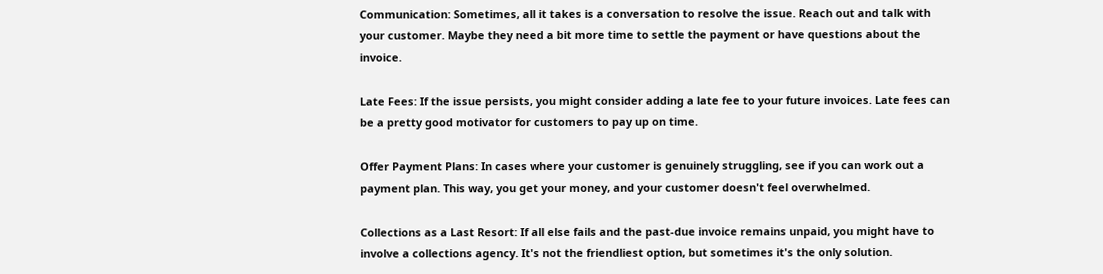Communication: Sometimes, all it takes is a conversation to resolve the issue. Reach out and talk with your customer. Maybe they need a bit more time to settle the payment or have questions about the invoice.

Late Fees: If the issue persists, you might consider adding a late fee to your future invoices. Late fees can be a pretty good motivator for customers to pay up on time.

Offer Payment Plans: In cases where your customer is genuinely struggling, see if you can work out a payment plan. This way, you get your money, and your customer doesn't feel overwhelmed.

Collections as a Last Resort: If all else fails and the past-due invoice remains unpaid, you might have to involve a collections agency. It's not the friendliest option, but sometimes it's the only solution.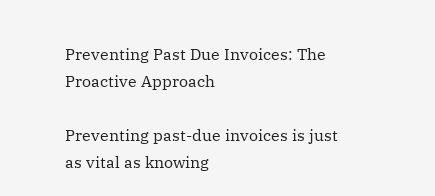Preventing Past Due Invoices: The Proactive Approach

Preventing past-due invoices is just as vital as knowing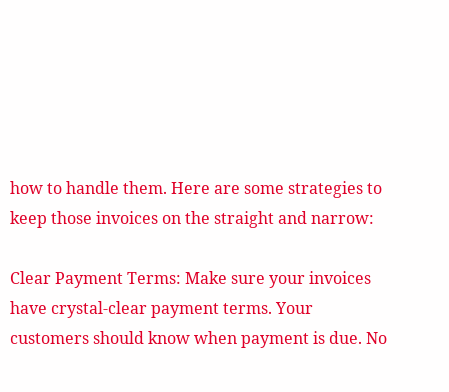how to handle them. Here are some strategies to keep those invoices on the straight and narrow:

Clear Payment Terms: Make sure your invoices have crystal-clear payment terms. Your customers should know when payment is due. No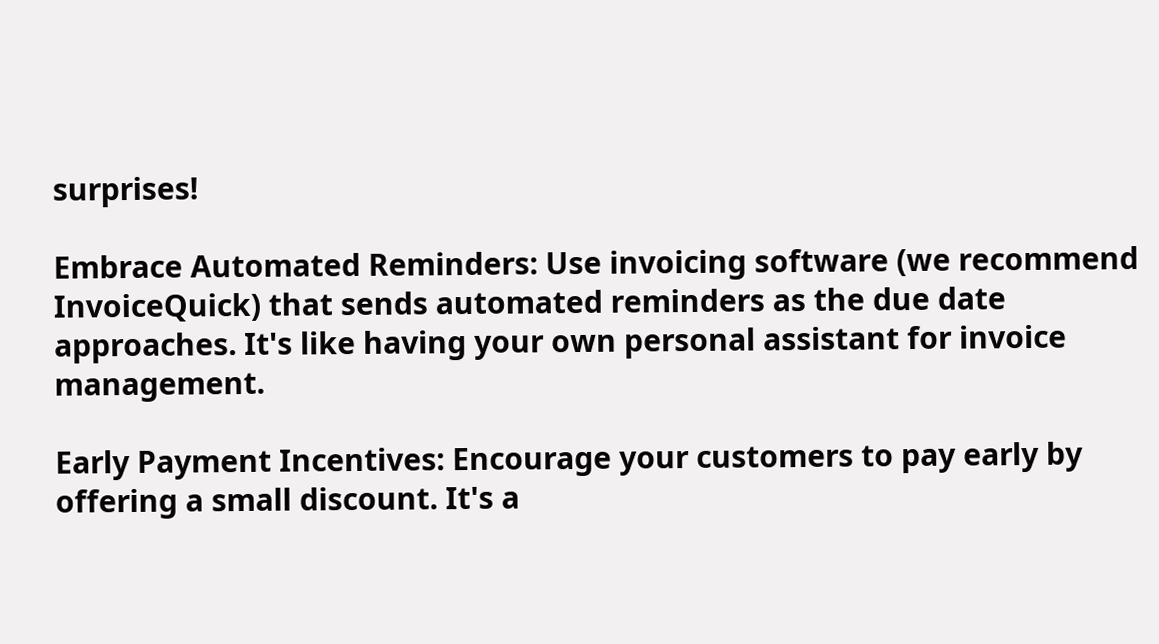surprises!

Embrace Automated Reminders: Use invoicing software (we recommend InvoiceQuick) that sends automated reminders as the due date approaches. It's like having your own personal assistant for invoice management.

Early Payment Incentives: Encourage your customers to pay early by offering a small discount. It's a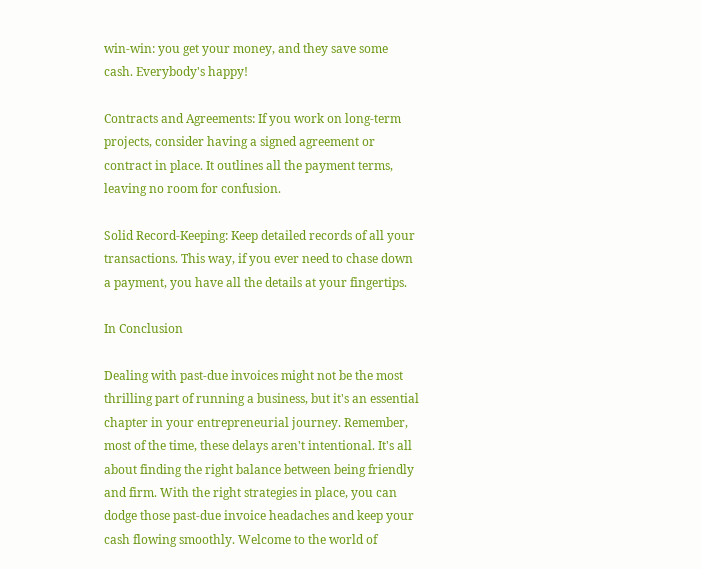win-win: you get your money, and they save some cash. Everybody's happy!

Contracts and Agreements: If you work on long-term projects, consider having a signed agreement or contract in place. It outlines all the payment terms, leaving no room for confusion.

Solid Record-Keeping: Keep detailed records of all your transactions. This way, if you ever need to chase down a payment, you have all the details at your fingertips.

In Conclusion

Dealing with past-due invoices might not be the most thrilling part of running a business, but it's an essential chapter in your entrepreneurial journey. Remember, most of the time, these delays aren't intentional. It's all about finding the right balance between being friendly and firm. With the right strategies in place, you can dodge those past-due invoice headaches and keep your cash flowing smoothly. Welcome to the world of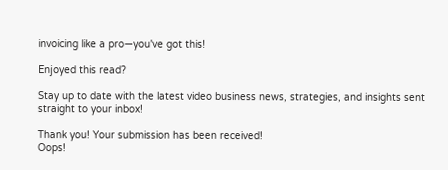invoicing like a pro—you've got this!

Enjoyed this read?

Stay up to date with the latest video business news, strategies, and insights sent straight to your inbox!

Thank you! Your submission has been received!
Oops!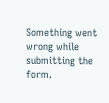Something went wrong while submitting the form.